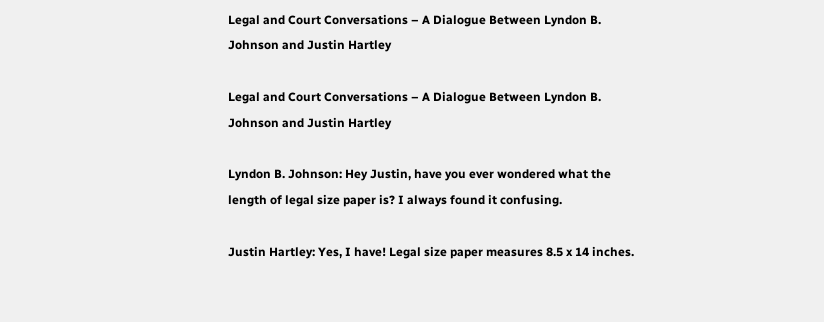Legal and Court Conversations – A Dialogue Between Lyndon B. Johnson and Justin Hartley

Legal and Court Conversations – A Dialogue Between Lyndon B. Johnson and Justin Hartley

Lyndon B. Johnson: Hey Justin, have you ever wondered what the length of legal size paper is? I always found it confusing.

Justin Hartley: Yes, I have! Legal size paper measures 8.5 x 14 inches.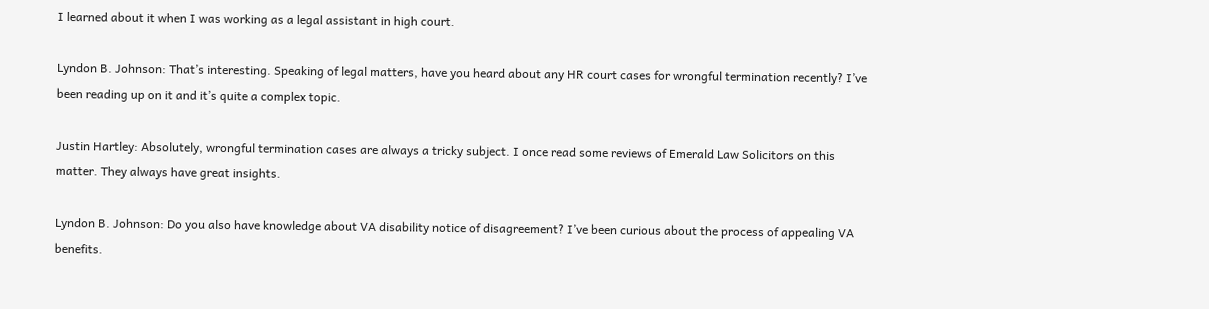I learned about it when I was working as a legal assistant in high court.

Lyndon B. Johnson: That’s interesting. Speaking of legal matters, have you heard about any HR court cases for wrongful termination recently? I’ve been reading up on it and it’s quite a complex topic.

Justin Hartley: Absolutely, wrongful termination cases are always a tricky subject. I once read some reviews of Emerald Law Solicitors on this matter. They always have great insights.

Lyndon B. Johnson: Do you also have knowledge about VA disability notice of disagreement? I’ve been curious about the process of appealing VA benefits.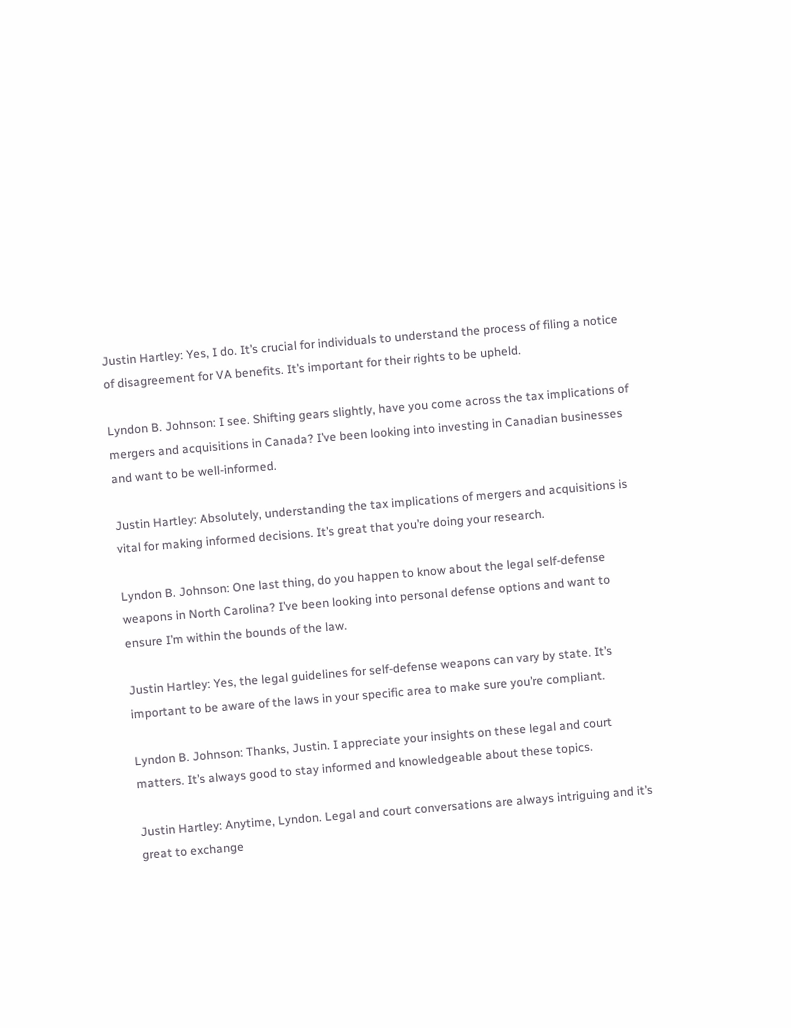Justin Hartley: Yes, I do. It’s crucial for individuals to understand the process of filing a notice of disagreement for VA benefits. It’s important for their rights to be upheld.

Lyndon B. Johnson: I see. Shifting gears slightly, have you come across the tax implications of mergers and acquisitions in Canada? I’ve been looking into investing in Canadian businesses and want to be well-informed.

Justin Hartley: Absolutely, understanding the tax implications of mergers and acquisitions is vital for making informed decisions. It’s great that you’re doing your research.

Lyndon B. Johnson: One last thing, do you happen to know about the legal self-defense weapons in North Carolina? I’ve been looking into personal defense options and want to ensure I’m within the bounds of the law.

Justin Hartley: Yes, the legal guidelines for self-defense weapons can vary by state. It’s important to be aware of the laws in your specific area to make sure you’re compliant.

Lyndon B. Johnson: Thanks, Justin. I appreciate your insights on these legal and court matters. It’s always good to stay informed and knowledgeable about these topics.

Justin Hartley: Anytime, Lyndon. Legal and court conversations are always intriguing and it’s great to exchange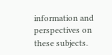information and perspectives on these subjects.